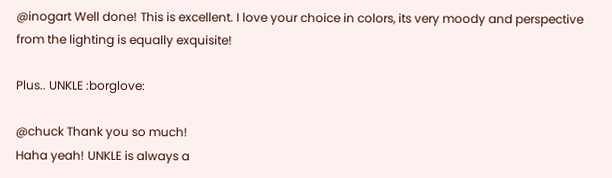@inogart Well done! This is excellent. I love your choice in colors, its very moody and perspective from the lighting is equally exquisite!

Plus.. UNKLE :borglove:

@chuck Thank you so much!
Haha yeah! UNKLE is always a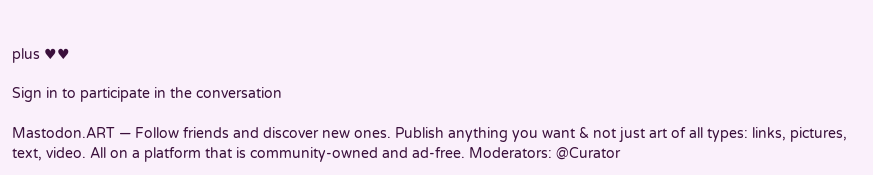plus ♥♥

Sign in to participate in the conversation

Mastodon.ART — Follow friends and discover new ones. Publish anything you want & not just art of all types: links, pictures, text, video. All on a platform that is community-owned and ad-free. Moderators: @Curator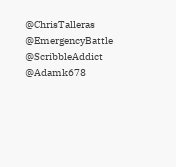@ChrisTalleras @EmergencyBattle @ScribbleAddict @Adamk678